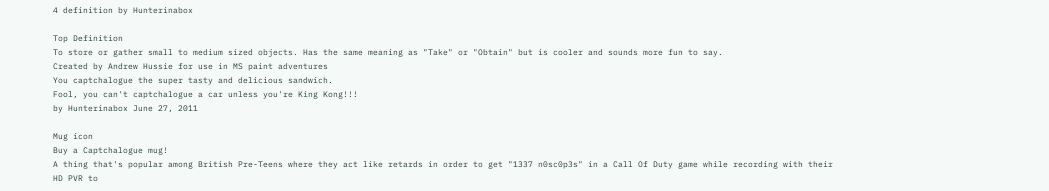4 definition by Hunterinabox

Top Definition
To store or gather small to medium sized objects. Has the same meaning as "Take" or "Obtain" but is cooler and sounds more fun to say.
Created by Andrew Hussie for use in MS paint adventures
You captchalogue the super tasty and delicious sandwich.
Fool, you can't captchalogue a car unless you're King Kong!!!
by Hunterinabox June 27, 2011

Mug icon
Buy a Captchalogue mug!
A thing that's popular among British Pre-Teens where they act like retards in order to get "1337 n0sc0p3s" in a Call Of Duty game while recording with their HD PVR to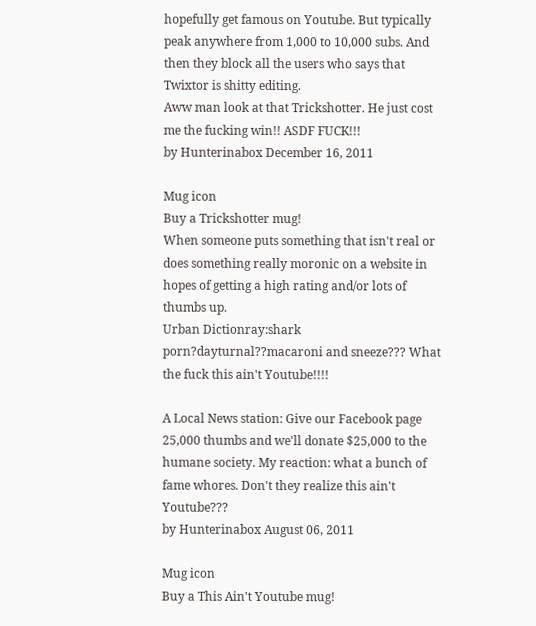hopefully get famous on Youtube. But typically peak anywhere from 1,000 to 10,000 subs. And then they block all the users who says that Twixtor is shitty editing.
Aww man look at that Trickshotter. He just cost me the fucking win!! ASDF FUCK!!!
by Hunterinabox December 16, 2011

Mug icon
Buy a Trickshotter mug!
When someone puts something that isn't real or does something really moronic on a website in hopes of getting a high rating and/or lots of thumbs up.
Urban Dictionray:shark porn?dayturnal??macaroni and sneeze??? What the fuck this ain't Youtube!!!!

A Local News station: Give our Facebook page 25,000 thumbs and we'll donate $25,000 to the humane society. My reaction: what a bunch of fame whores. Don't they realize this ain't Youtube???
by Hunterinabox August 06, 2011

Mug icon
Buy a This Ain't Youtube mug!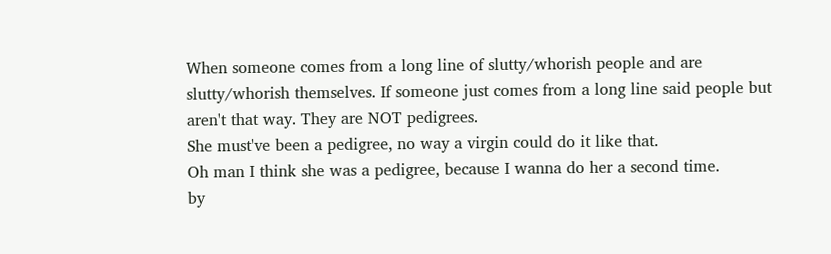When someone comes from a long line of slutty/whorish people and are slutty/whorish themselves. If someone just comes from a long line said people but aren't that way. They are NOT pedigrees.
She must've been a pedigree, no way a virgin could do it like that.
Oh man I think she was a pedigree, because I wanna do her a second time.
by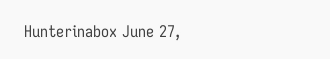Hunterinabox June 27,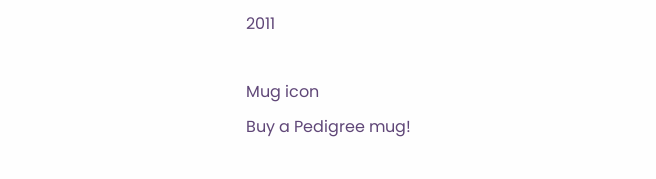2011

Mug icon
Buy a Pedigree mug!